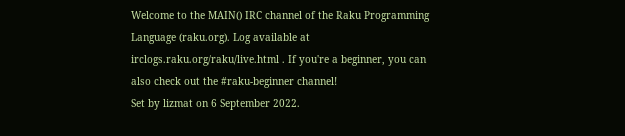Welcome to the MAIN() IRC channel of the Raku Programming Language (raku.org). Log available at irclogs.raku.org/raku/live.html . If you're a beginner, you can also check out the #raku-beginner channel!
Set by lizmat on 6 September 2022.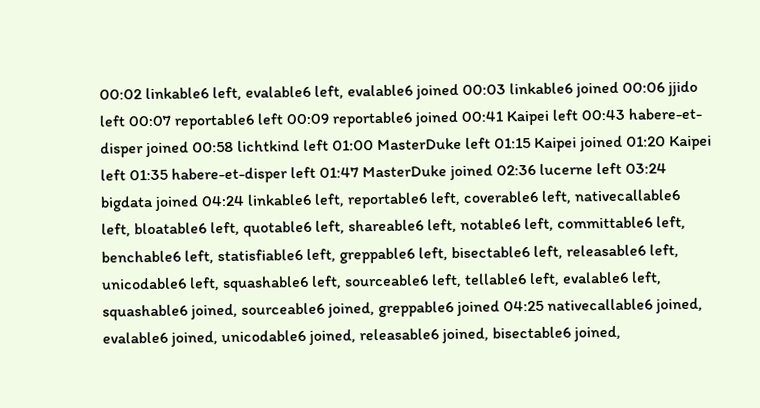00:02 linkable6 left, evalable6 left, evalable6 joined 00:03 linkable6 joined 00:06 jjido left 00:07 reportable6 left 00:09 reportable6 joined 00:41 Kaipei left 00:43 habere-et-disper joined 00:58 lichtkind left 01:00 MasterDuke left 01:15 Kaipei joined 01:20 Kaipei left 01:35 habere-et-disper left 01:47 MasterDuke joined 02:36 lucerne left 03:24 bigdata joined 04:24 linkable6 left, reportable6 left, coverable6 left, nativecallable6 left, bloatable6 left, quotable6 left, shareable6 left, notable6 left, committable6 left, benchable6 left, statisfiable6 left, greppable6 left, bisectable6 left, releasable6 left, unicodable6 left, squashable6 left, sourceable6 left, tellable6 left, evalable6 left, squashable6 joined, sourceable6 joined, greppable6 joined 04:25 nativecallable6 joined, evalable6 joined, unicodable6 joined, releasable6 joined, bisectable6 joined,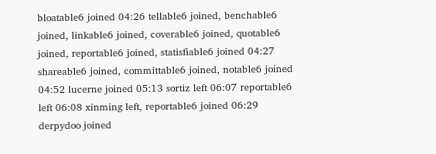bloatable6 joined 04:26 tellable6 joined, benchable6 joined, linkable6 joined, coverable6 joined, quotable6 joined, reportable6 joined, statisfiable6 joined 04:27 shareable6 joined, committable6 joined, notable6 joined 04:52 lucerne joined 05:13 sortiz left 06:07 reportable6 left 06:08 xinming left, reportable6 joined 06:29 derpydoo joined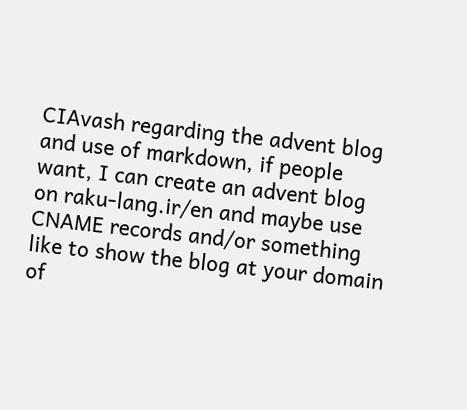CIAvash regarding the advent blog and use of markdown, if people want, I can create an advent blog on raku-lang.ir/en and maybe use CNAME records and/or something like to show the blog at your domain of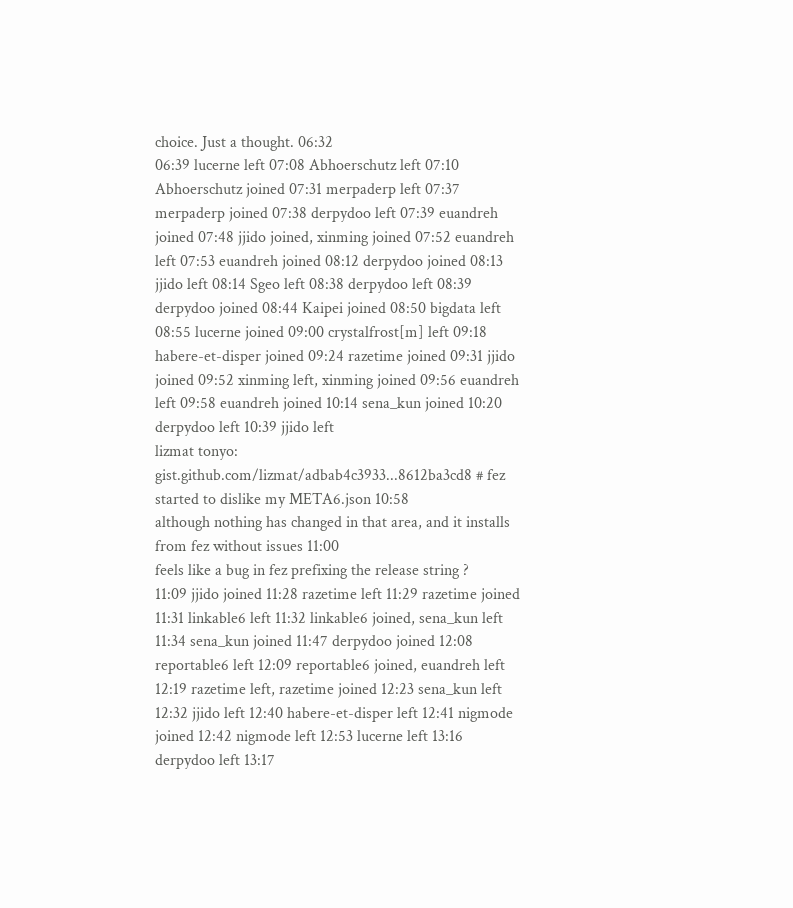choice. Just a thought. 06:32
06:39 lucerne left 07:08 Abhoerschutz left 07:10 Abhoerschutz joined 07:31 merpaderp left 07:37 merpaderp joined 07:38 derpydoo left 07:39 euandreh joined 07:48 jjido joined, xinming joined 07:52 euandreh left 07:53 euandreh joined 08:12 derpydoo joined 08:13 jjido left 08:14 Sgeo left 08:38 derpydoo left 08:39 derpydoo joined 08:44 Kaipei joined 08:50 bigdata left 08:55 lucerne joined 09:00 crystalfrost[m] left 09:18 habere-et-disper joined 09:24 razetime joined 09:31 jjido joined 09:52 xinming left, xinming joined 09:56 euandreh left 09:58 euandreh joined 10:14 sena_kun joined 10:20 derpydoo left 10:39 jjido left
lizmat tonyo: gist.github.com/lizmat/adbab4c3933...8612ba3cd8 # fez started to dislike my META6.json 10:58
although nothing has changed in that area, and it installs from fez without issues 11:00
feels like a bug in fez prefixing the release string ?
11:09 jjido joined 11:28 razetime left 11:29 razetime joined 11:31 linkable6 left 11:32 linkable6 joined, sena_kun left 11:34 sena_kun joined 11:47 derpydoo joined 12:08 reportable6 left 12:09 reportable6 joined, euandreh left 12:19 razetime left, razetime joined 12:23 sena_kun left 12:32 jjido left 12:40 habere-et-disper left 12:41 nigmode joined 12:42 nigmode left 12:53 lucerne left 13:16 derpydoo left 13:17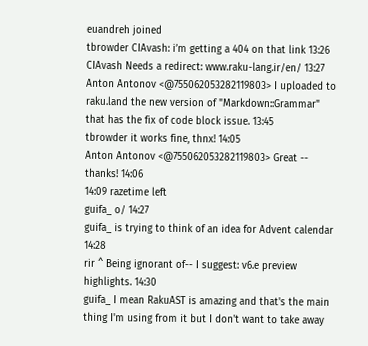euandreh joined
tbrowder CIAvash: i’m getting a 404 on that link 13:26
CIAvash Needs a redirect: www.raku-lang.ir/en/ 13:27
Anton Antonov <@755062053282119803> I uploaded to raku.land the new version of "Markdown::Grammar" that has the fix of code block issue. 13:45
tbrowder it works fine, thnx! 14:05
Anton Antonov <@755062053282119803> Great -- thanks! 14:06
14:09 razetime left
guifa_ o/ 14:27
guifa_ is trying to think of an idea for Advent calendar 14:28
rir ^ Being ignorant of-- I suggest: v6.e preview highlights. 14:30
guifa_ I mean RakuAST is amazing and that's the main thing I'm using from it but I don't want to take away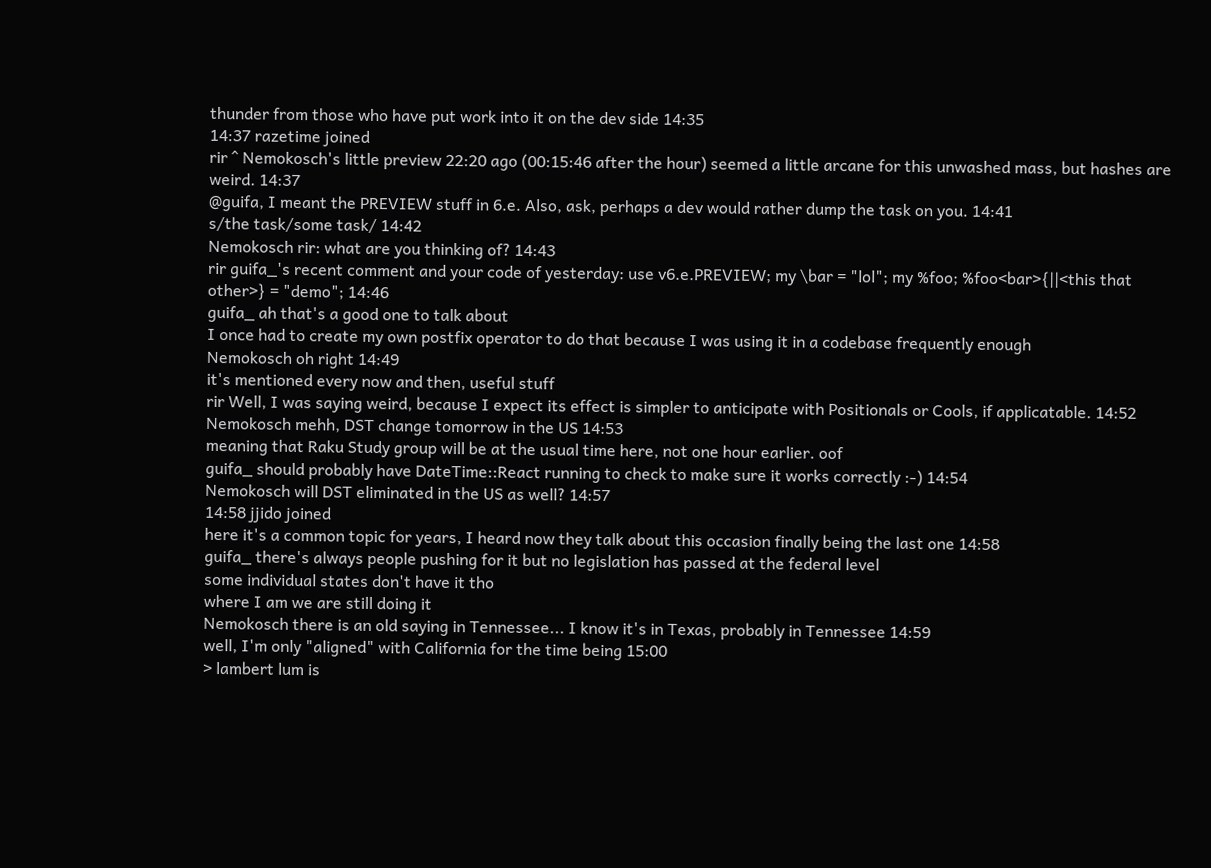thunder from those who have put work into it on the dev side 14:35
14:37 razetime joined
rir ^ Nemokosch's little preview 22:20 ago (00:15:46 after the hour) seemed a little arcane for this unwashed mass, but hashes are weird. 14:37
@guifa, I meant the PREVIEW stuff in 6.e. Also, ask, perhaps a dev would rather dump the task on you. 14:41
s/the task/some task/ 14:42
Nemokosch rir: what are you thinking of? 14:43
rir guifa_'s recent comment and your code of yesterday: use v6.e.PREVIEW; my \bar = "lol"; my %foo; %foo<bar>{||<this that other>} = "demo"; 14:46
guifa_ ah that's a good one to talk about
I once had to create my own postfix operator to do that because I was using it in a codebase frequently enough
Nemokosch oh right 14:49
it's mentioned every now and then, useful stuff
rir Well, I was saying weird, because I expect its effect is simpler to anticipate with Positionals or Cools, if applicatable. 14:52
Nemokosch mehh, DST change tomorrow in the US 14:53
meaning that Raku Study group will be at the usual time here, not one hour earlier. oof
guifa_ should probably have DateTime::React running to check to make sure it works correctly :-) 14:54
Nemokosch will DST eliminated in the US as well? 14:57
14:58 jjido joined
here it's a common topic for years, I heard now they talk about this occasion finally being the last one 14:58
guifa_ there's always people pushing for it but no legislation has passed at the federal level
some individual states don't have it tho
where I am we are still doing it
Nemokosch there is an old saying in Tennessee... I know it's in Texas, probably in Tennessee 14:59
well, I'm only "aligned" with California for the time being 15:00
> lambert lum is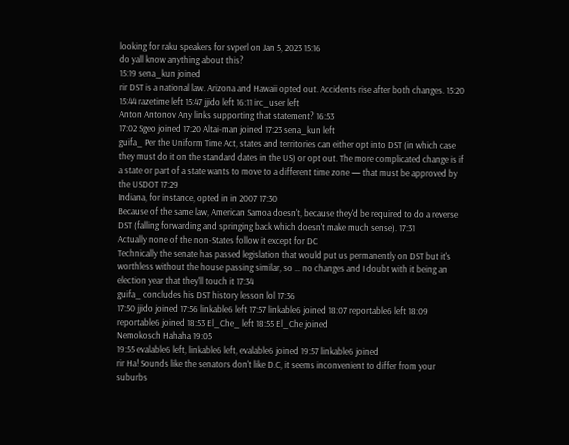looking for raku speakers for svperl on Jan 5, 2023 15:16
do yall know anything about this?
15:19 sena_kun joined
rir DST is a national law. Arizona and Hawaii opted out. Accidents rise after both changes. 15:20
15:44 razetime left 15:47 jjido left 16:11 irc_user left
Anton Antonov Any links supporting that statement? 16:53
17:02 Sgeo joined 17:20 Altai-man joined 17:23 sena_kun left
guifa_ Per the Uniform Time Act, states and territories can either opt into DST (in which case they must do it on the standard dates in the US) or opt out. The more complicated change is if a state or part of a state wants to move to a different time zone — that must be approved by the USDOT 17:29
Indiana, for instance, opted in in 2007 17:30
Because of the same law, American Samoa doesn't, because they'd be required to do a reverse DST (falling forwarding and springing back which doesn't make much sense). 17:31
Actually none of the non-States follow it except for DC
Technically the senate has passed legislation that would put us permanently on DST but it's worthless without the house passing similar, so … no changes and I doubt with it being an election year that they'll touch it 17:34
guifa_ concludes his DST history lesson lol 17:36
17:50 jjido joined 17:56 linkable6 left 17:57 linkable6 joined 18:07 reportable6 left 18:09 reportable6 joined 18:53 El_Che_ left 18:55 El_Che joined
Nemokosch Hahaha 19:05
19:55 evalable6 left, linkable6 left, evalable6 joined 19:57 linkable6 joined
rir Ha! Sounds like the senators don't like D.C, it seems inconvenient to differ from your suburbs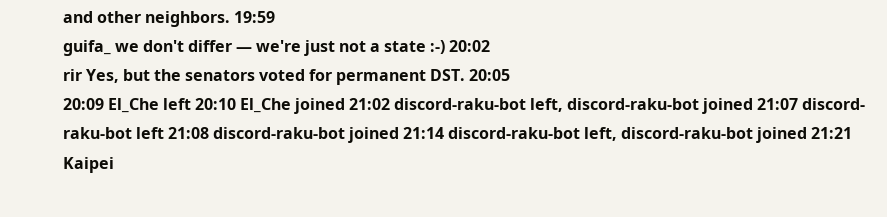and other neighbors. 19:59
guifa_ we don't differ — we're just not a state :-) 20:02
rir Yes, but the senators voted for permanent DST. 20:05
20:09 El_Che left 20:10 El_Che joined 21:02 discord-raku-bot left, discord-raku-bot joined 21:07 discord-raku-bot left 21:08 discord-raku-bot joined 21:14 discord-raku-bot left, discord-raku-bot joined 21:21 Kaipei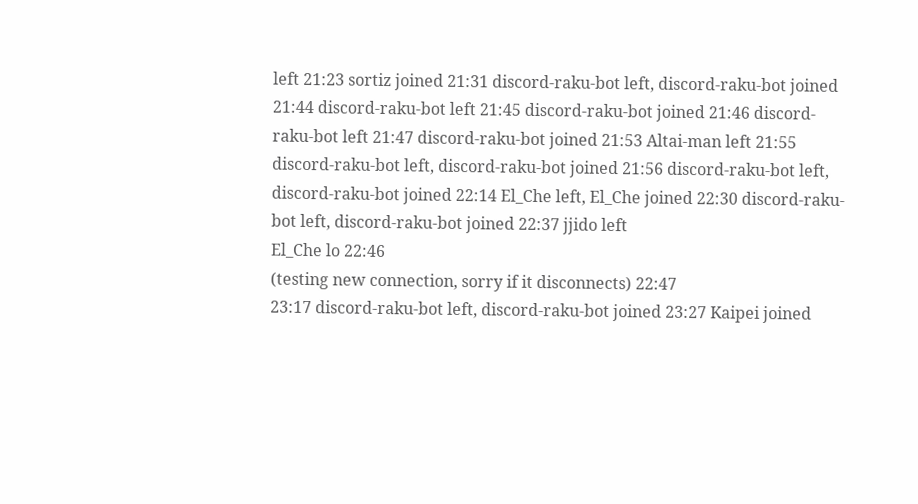left 21:23 sortiz joined 21:31 discord-raku-bot left, discord-raku-bot joined 21:44 discord-raku-bot left 21:45 discord-raku-bot joined 21:46 discord-raku-bot left 21:47 discord-raku-bot joined 21:53 Altai-man left 21:55 discord-raku-bot left, discord-raku-bot joined 21:56 discord-raku-bot left, discord-raku-bot joined 22:14 El_Che left, El_Che joined 22:30 discord-raku-bot left, discord-raku-bot joined 22:37 jjido left
El_Che lo 22:46
(testing new connection, sorry if it disconnects) 22:47
23:17 discord-raku-bot left, discord-raku-bot joined 23:27 Kaipei joined